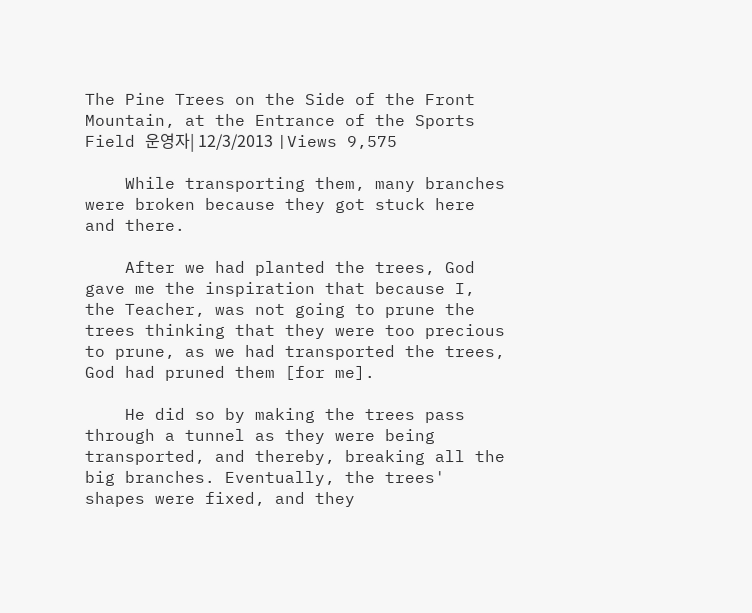The Pine Trees on the Side of the Front Mountain, at the Entrance of the Sports Field 운영자| 12/3/2013 |Views 9,575

    While transporting them, many branches were broken because they got stuck here and there.

    After we had planted the trees, God gave me the inspiration that because I, the Teacher, was not going to prune the trees thinking that they were too precious to prune, as we had transported the trees, God had pruned them [for me].

    He did so by making the trees pass through a tunnel as they were being transported, and thereby, breaking all the big branches. Eventually, the trees' shapes were fixed, and they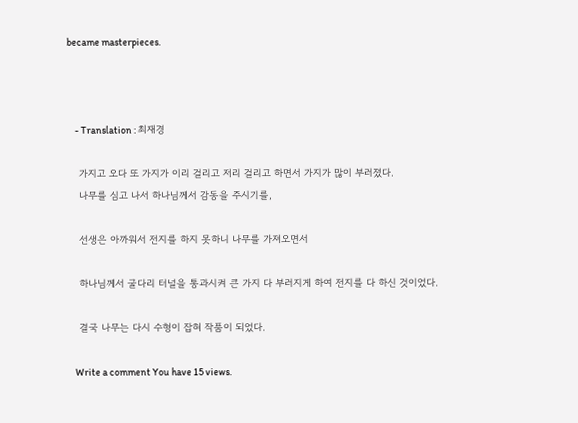became masterpieces.



    - Translation : 최재경

    가지고 오다 또 가지가 이리 걸리고 저리 걸리고 하면서 가지가 많이 부러졌다.
    나무를 심고 나서 하나님께서 감동을 주시기를,

    선생은 아까워서 전지를 하지 못하니 나무를 가져오면서

    하나님께서 굴다리 터널을 통과시켜 큰 가지 다 부러지게 하여 전지를 다 하신 것이었다.

    결국 나무는 다시 수형이 잡혀 작품이 되었다.

    Write a comment You have 15 views.